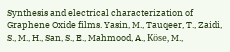Synthesis and electrical characterization of Graphene Oxide films. Yasin, M., Tauqeer, T., Zaidi, S., M., H., San, S., E., Mahmood, A., Köse, M.,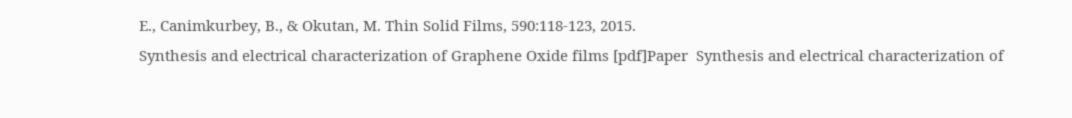E., Canimkurbey, B., & Okutan, M. Thin Solid Films, 590:118-123, 2015.
Synthesis and electrical characterization of Graphene Oxide films [pdf]Paper  Synthesis and electrical characterization of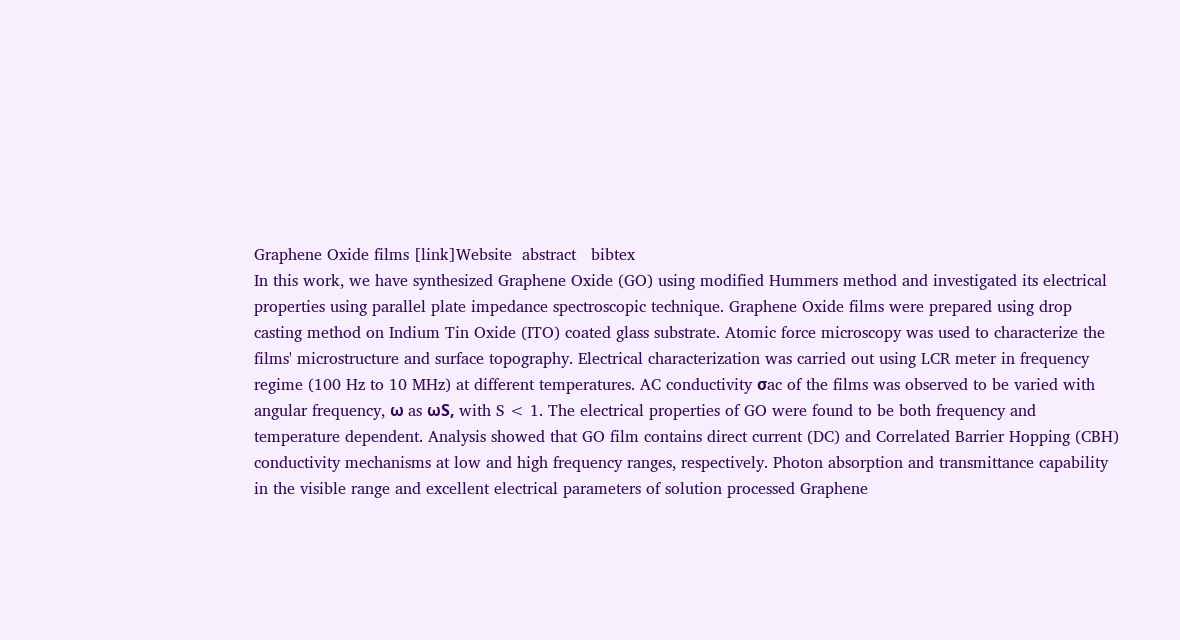Graphene Oxide films [link]Website  abstract   bibtex
In this work, we have synthesized Graphene Oxide (GO) using modified Hummers method and investigated its electrical properties using parallel plate impedance spectroscopic technique. Graphene Oxide films were prepared using drop casting method on Indium Tin Oxide (ITO) coated glass substrate. Atomic force microscopy was used to characterize the films' microstructure and surface topography. Electrical characterization was carried out using LCR meter in frequency regime (100 Hz to 10 MHz) at different temperatures. AC conductivity σac of the films was observed to be varied with angular frequency, ω as ωS, with S < 1. The electrical properties of GO were found to be both frequency and temperature dependent. Analysis showed that GO film contains direct current (DC) and Correlated Barrier Hopping (CBH) conductivity mechanisms at low and high frequency ranges, respectively. Photon absorption and transmittance capability in the visible range and excellent electrical parameters of solution processed Graphene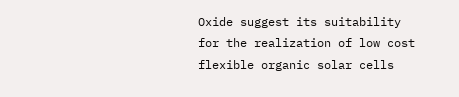Oxide suggest its suitability for the realization of low cost flexible organic solar cells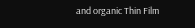and organic Thin Film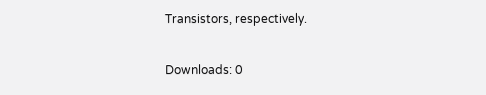Transistors, respectively.

Downloads: 0